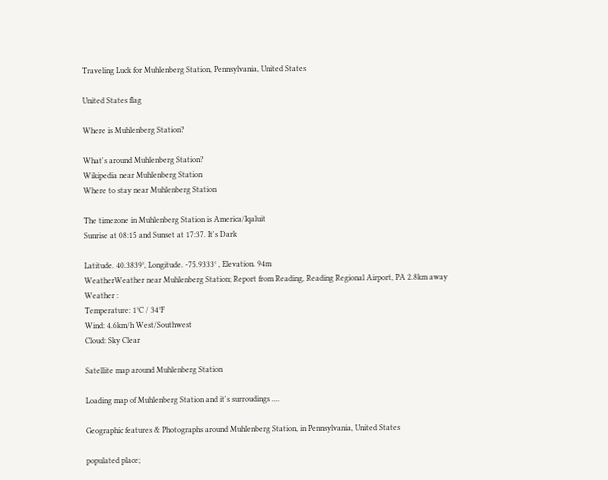Traveling Luck for Muhlenberg Station, Pennsylvania, United States

United States flag

Where is Muhlenberg Station?

What's around Muhlenberg Station?
Wikipedia near Muhlenberg Station
Where to stay near Muhlenberg Station

The timezone in Muhlenberg Station is America/Iqaluit
Sunrise at 08:15 and Sunset at 17:37. It's Dark

Latitude. 40.3839°, Longitude. -75.9333° , Elevation. 94m
WeatherWeather near Muhlenberg Station; Report from Reading, Reading Regional Airport, PA 2.8km away
Weather :
Temperature: 1°C / 34°F
Wind: 4.6km/h West/Southwest
Cloud: Sky Clear

Satellite map around Muhlenberg Station

Loading map of Muhlenberg Station and it's surroudings ....

Geographic features & Photographs around Muhlenberg Station, in Pennsylvania, United States

populated place;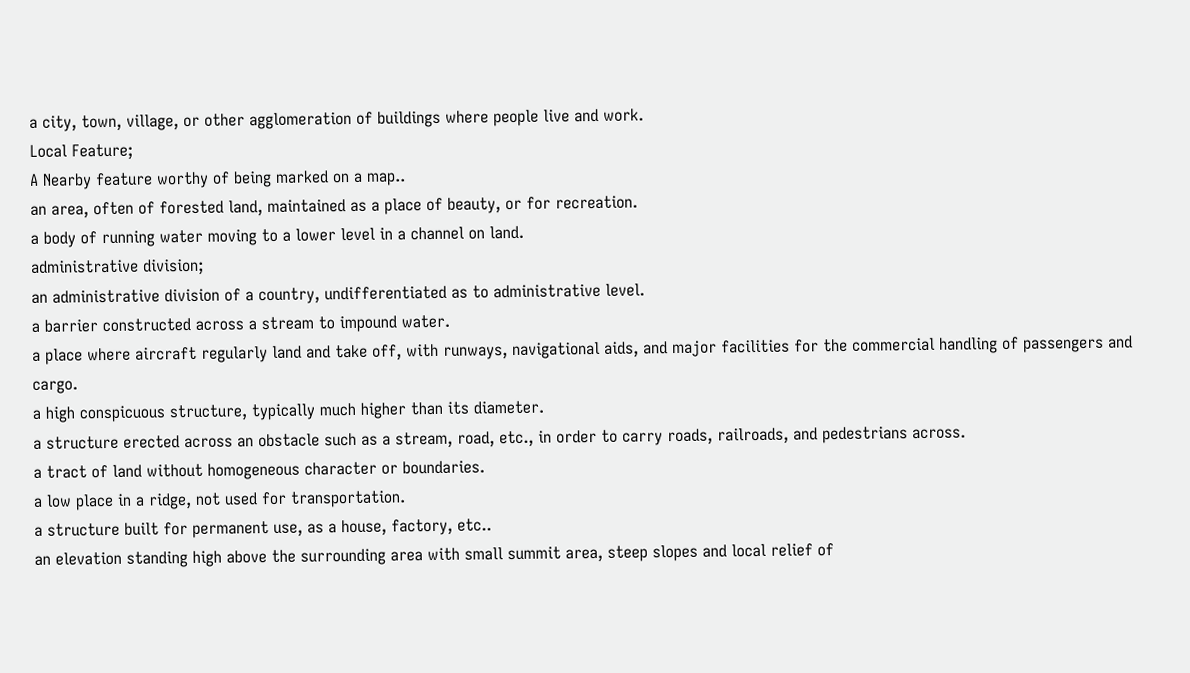a city, town, village, or other agglomeration of buildings where people live and work.
Local Feature;
A Nearby feature worthy of being marked on a map..
an area, often of forested land, maintained as a place of beauty, or for recreation.
a body of running water moving to a lower level in a channel on land.
administrative division;
an administrative division of a country, undifferentiated as to administrative level.
a barrier constructed across a stream to impound water.
a place where aircraft regularly land and take off, with runways, navigational aids, and major facilities for the commercial handling of passengers and cargo.
a high conspicuous structure, typically much higher than its diameter.
a structure erected across an obstacle such as a stream, road, etc., in order to carry roads, railroads, and pedestrians across.
a tract of land without homogeneous character or boundaries.
a low place in a ridge, not used for transportation.
a structure built for permanent use, as a house, factory, etc..
an elevation standing high above the surrounding area with small summit area, steep slopes and local relief of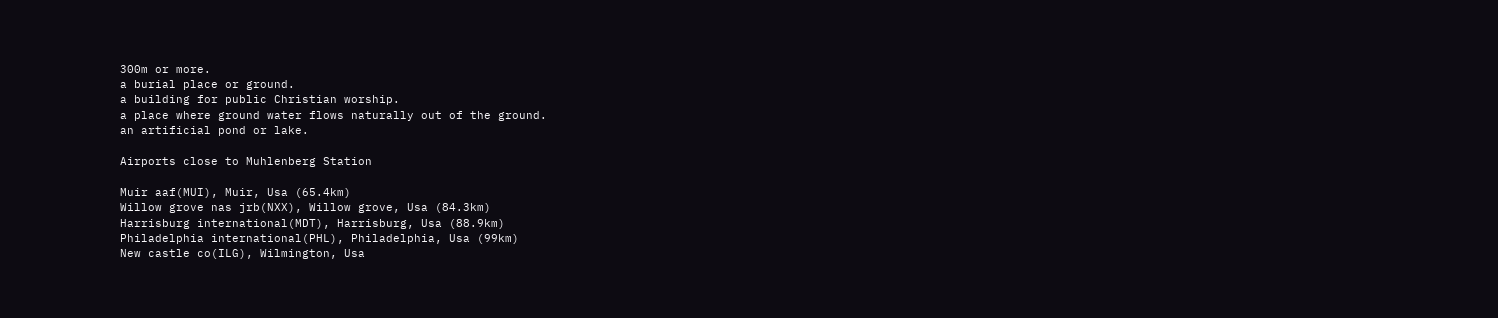300m or more.
a burial place or ground.
a building for public Christian worship.
a place where ground water flows naturally out of the ground.
an artificial pond or lake.

Airports close to Muhlenberg Station

Muir aaf(MUI), Muir, Usa (65.4km)
Willow grove nas jrb(NXX), Willow grove, Usa (84.3km)
Harrisburg international(MDT), Harrisburg, Usa (88.9km)
Philadelphia international(PHL), Philadelphia, Usa (99km)
New castle co(ILG), Wilmington, Usa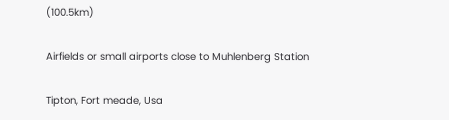(100.5km)

Airfields or small airports close to Muhlenberg Station

Tipton, Fort meade, Usa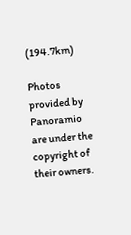(194.7km)

Photos provided by Panoramio are under the copyright of their owners.